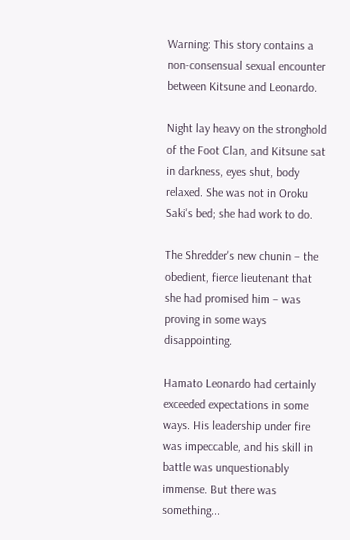Warning: This story contains a non-consensual sexual encounter between Kitsune and Leonardo.

Night lay heavy on the stronghold of the Foot Clan, and Kitsune sat in darkness, eyes shut, body relaxed. She was not in Oroku Saki's bed; she had work to do.

The Shredder's new chunin – the obedient, fierce lieutenant that she had promised him – was proving in some ways disappointing.

Hamato Leonardo had certainly exceeded expectations in some ways. His leadership under fire was impeccable, and his skill in battle was unquestionably immense. But there was something...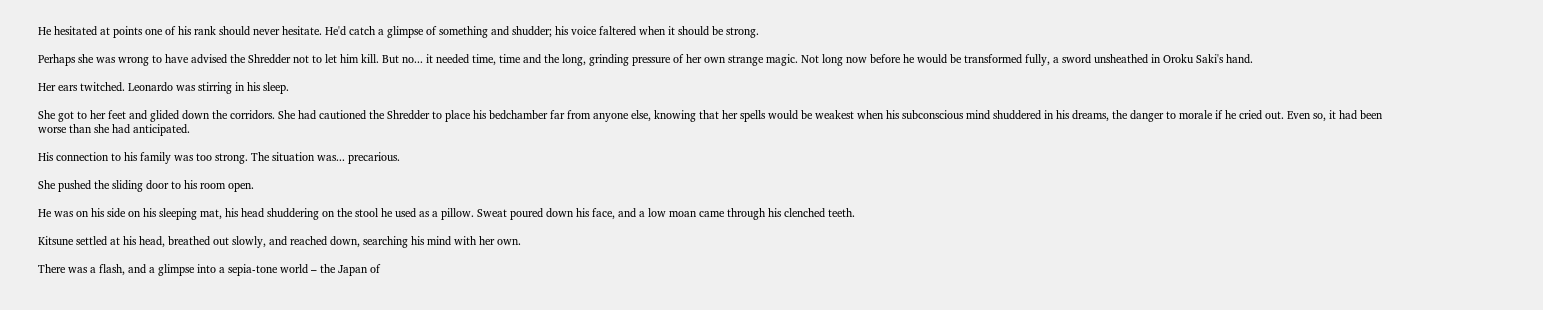He hesitated at points one of his rank should never hesitate. He'd catch a glimpse of something and shudder; his voice faltered when it should be strong.

Perhaps she was wrong to have advised the Shredder not to let him kill. But no... it needed time, time and the long, grinding pressure of her own strange magic. Not long now before he would be transformed fully, a sword unsheathed in Oroku Saki's hand.

Her ears twitched. Leonardo was stirring in his sleep.

She got to her feet and glided down the corridors. She had cautioned the Shredder to place his bedchamber far from anyone else, knowing that her spells would be weakest when his subconscious mind shuddered in his dreams, the danger to morale if he cried out. Even so, it had been worse than she had anticipated.

His connection to his family was too strong. The situation was... precarious.

She pushed the sliding door to his room open.

He was on his side on his sleeping mat, his head shuddering on the stool he used as a pillow. Sweat poured down his face, and a low moan came through his clenched teeth.

Kitsune settled at his head, breathed out slowly, and reached down, searching his mind with her own.

There was a flash, and a glimpse into a sepia-tone world – the Japan of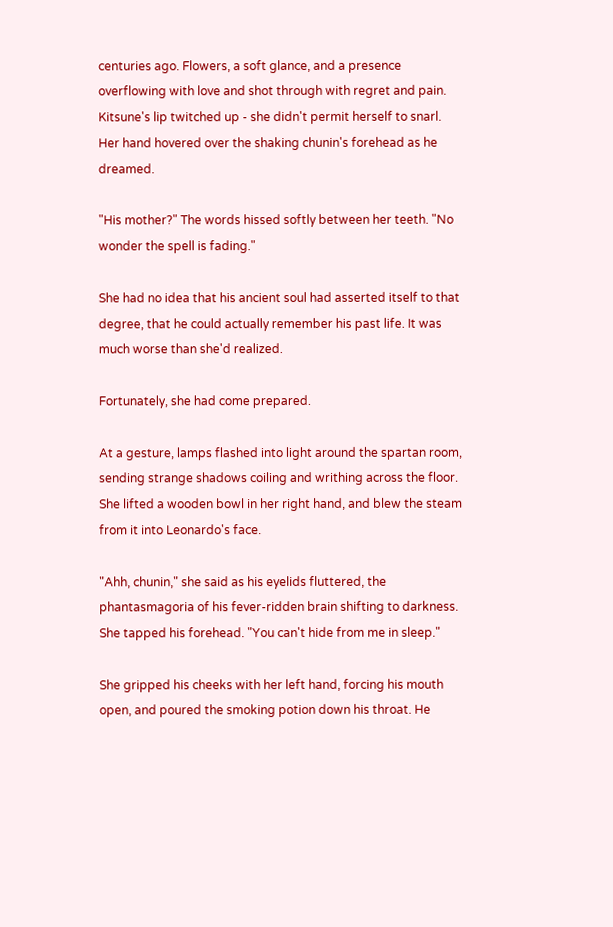centuries ago. Flowers, a soft glance, and a presence overflowing with love and shot through with regret and pain. Kitsune's lip twitched up - she didn't permit herself to snarl. Her hand hovered over the shaking chunin's forehead as he dreamed.

"His mother?" The words hissed softly between her teeth. "No wonder the spell is fading."

She had no idea that his ancient soul had asserted itself to that degree, that he could actually remember his past life. It was much worse than she'd realized.

Fortunately, she had come prepared.

At a gesture, lamps flashed into light around the spartan room, sending strange shadows coiling and writhing across the floor. She lifted a wooden bowl in her right hand, and blew the steam from it into Leonardo's face.

"Ahh, chunin," she said as his eyelids fluttered, the phantasmagoria of his fever-ridden brain shifting to darkness. She tapped his forehead. "You can't hide from me in sleep."

She gripped his cheeks with her left hand, forcing his mouth open, and poured the smoking potion down his throat. He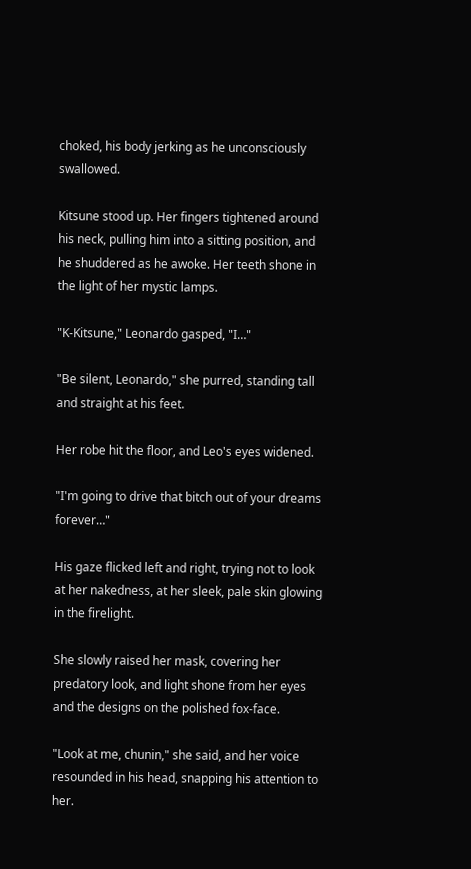choked, his body jerking as he unconsciously swallowed.

Kitsune stood up. Her fingers tightened around his neck, pulling him into a sitting position, and he shuddered as he awoke. Her teeth shone in the light of her mystic lamps.

"K-Kitsune," Leonardo gasped, "I…"

"Be silent, Leonardo," she purred, standing tall and straight at his feet.

Her robe hit the floor, and Leo's eyes widened.

"I'm going to drive that bitch out of your dreams forever…"

His gaze flicked left and right, trying not to look at her nakedness, at her sleek, pale skin glowing in the firelight.

She slowly raised her mask, covering her predatory look, and light shone from her eyes and the designs on the polished fox-face.

"Look at me, chunin," she said, and her voice resounded in his head, snapping his attention to her.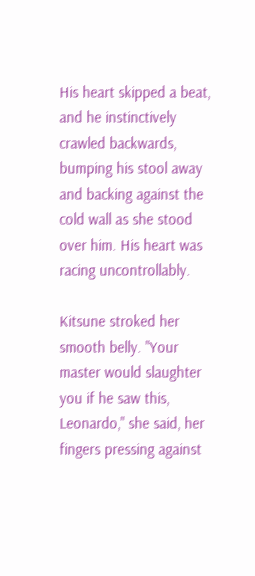His heart skipped a beat, and he instinctively crawled backwards, bumping his stool away and backing against the cold wall as she stood over him. His heart was racing uncontrollably.

Kitsune stroked her smooth belly. "Your master would slaughter you if he saw this, Leonardo," she said, her fingers pressing against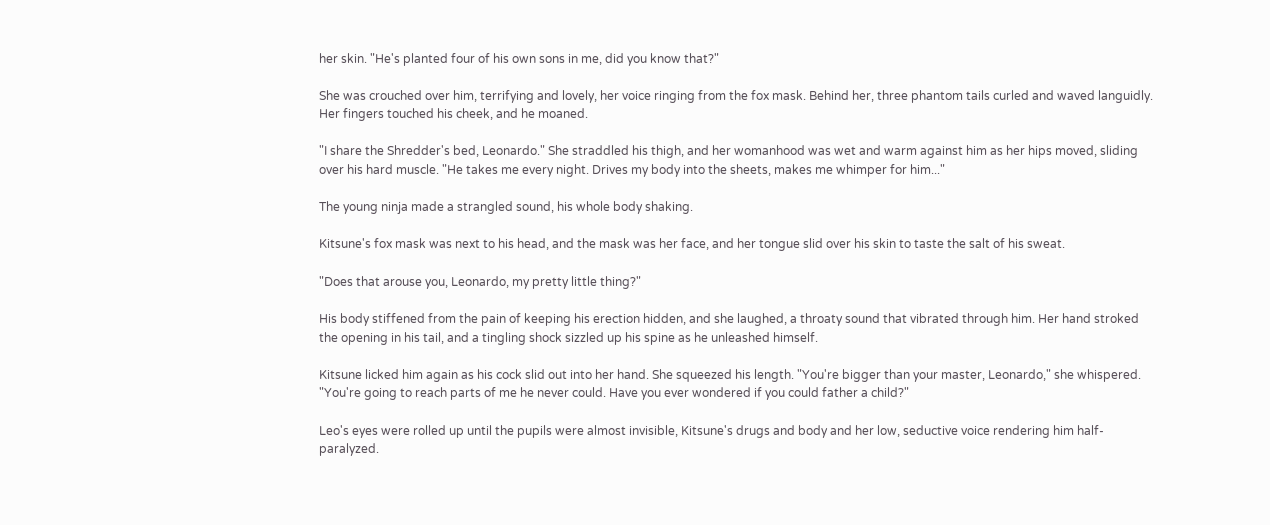her skin. "He's planted four of his own sons in me, did you know that?"

She was crouched over him, terrifying and lovely, her voice ringing from the fox mask. Behind her, three phantom tails curled and waved languidly. Her fingers touched his cheek, and he moaned.

"I share the Shredder's bed, Leonardo." She straddled his thigh, and her womanhood was wet and warm against him as her hips moved, sliding over his hard muscle. "He takes me every night. Drives my body into the sheets, makes me whimper for him..."

The young ninja made a strangled sound, his whole body shaking.

Kitsune's fox mask was next to his head, and the mask was her face, and her tongue slid over his skin to taste the salt of his sweat.

"Does that arouse you, Leonardo, my pretty little thing?"

His body stiffened from the pain of keeping his erection hidden, and she laughed, a throaty sound that vibrated through him. Her hand stroked the opening in his tail, and a tingling shock sizzled up his spine as he unleashed himself.

Kitsune licked him again as his cock slid out into her hand. She squeezed his length. "You're bigger than your master, Leonardo," she whispered. "You're going to reach parts of me he never could. Have you ever wondered if you could father a child?"

Leo's eyes were rolled up until the pupils were almost invisible, Kitsune's drugs and body and her low, seductive voice rendering him half-paralyzed.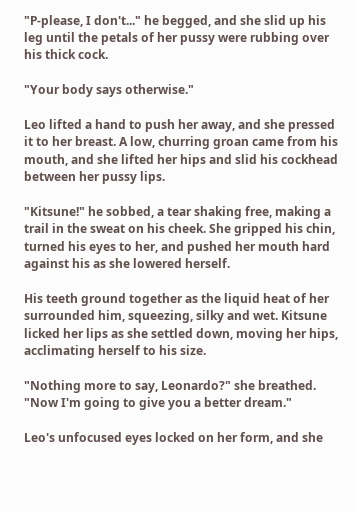"P-please, I don't..." he begged, and she slid up his leg until the petals of her pussy were rubbing over his thick cock.

"Your body says otherwise."

Leo lifted a hand to push her away, and she pressed it to her breast. A low, churring groan came from his mouth, and she lifted her hips and slid his cockhead between her pussy lips.

"Kitsune!" he sobbed, a tear shaking free, making a trail in the sweat on his cheek. She gripped his chin, turned his eyes to her, and pushed her mouth hard against his as she lowered herself.

His teeth ground together as the liquid heat of her surrounded him, squeezing, silky and wet. Kitsune licked her lips as she settled down, moving her hips, acclimating herself to his size.

"Nothing more to say, Leonardo?" she breathed. "Now I'm going to give you a better dream."

Leo's unfocused eyes locked on her form, and she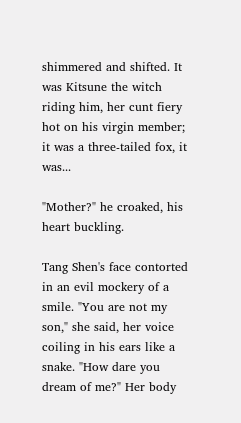shimmered and shifted. It was Kitsune the witch riding him, her cunt fiery hot on his virgin member; it was a three-tailed fox, it was...

"Mother?" he croaked, his heart buckling.

Tang Shen's face contorted in an evil mockery of a smile. "You are not my son," she said, her voice coiling in his ears like a snake. "How dare you dream of me?" Her body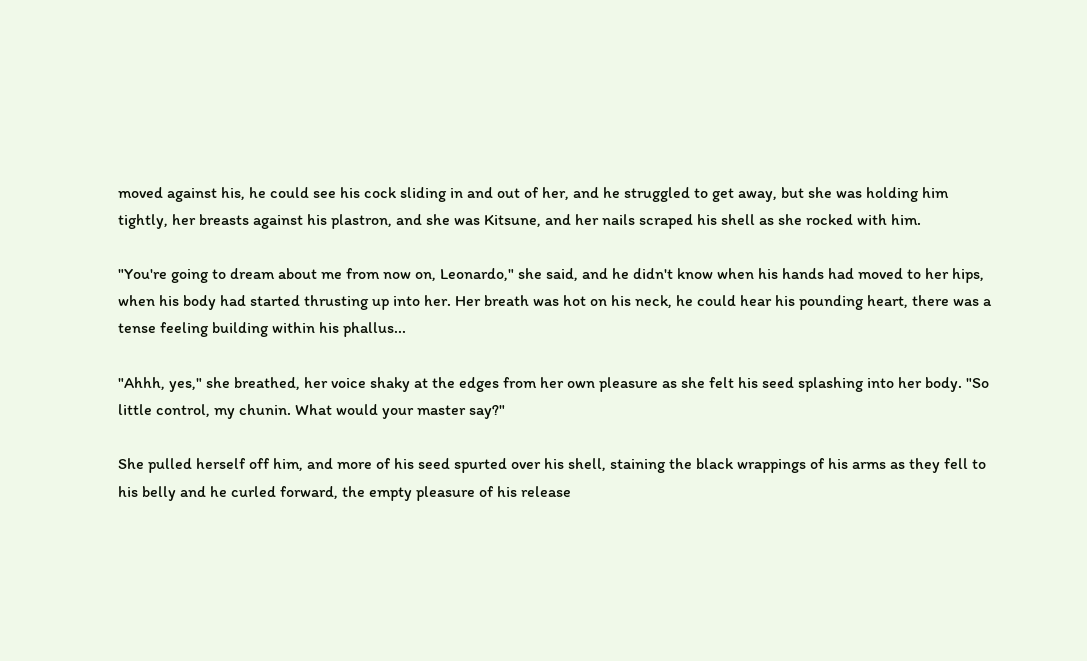moved against his, he could see his cock sliding in and out of her, and he struggled to get away, but she was holding him tightly, her breasts against his plastron, and she was Kitsune, and her nails scraped his shell as she rocked with him.

"You're going to dream about me from now on, Leonardo," she said, and he didn't know when his hands had moved to her hips, when his body had started thrusting up into her. Her breath was hot on his neck, he could hear his pounding heart, there was a tense feeling building within his phallus...

"Ahhh, yes," she breathed, her voice shaky at the edges from her own pleasure as she felt his seed splashing into her body. "So little control, my chunin. What would your master say?"

She pulled herself off him, and more of his seed spurted over his shell, staining the black wrappings of his arms as they fell to his belly and he curled forward, the empty pleasure of his release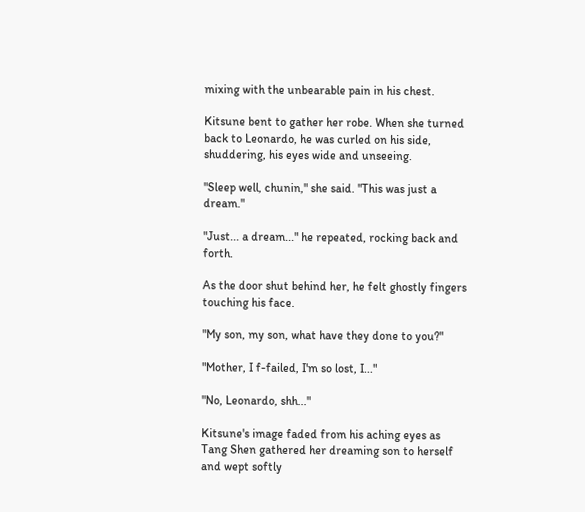mixing with the unbearable pain in his chest.

Kitsune bent to gather her robe. When she turned back to Leonardo, he was curled on his side, shuddering, his eyes wide and unseeing.

"Sleep well, chunin," she said. "This was just a dream."

"Just... a dream..." he repeated, rocking back and forth.

As the door shut behind her, he felt ghostly fingers touching his face.

"My son, my son, what have they done to you?"

"Mother, I f-failed, I'm so lost, I..."

"No, Leonardo, shh..."

Kitsune's image faded from his aching eyes as Tang Shen gathered her dreaming son to herself and wept softly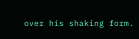over his shaking form.